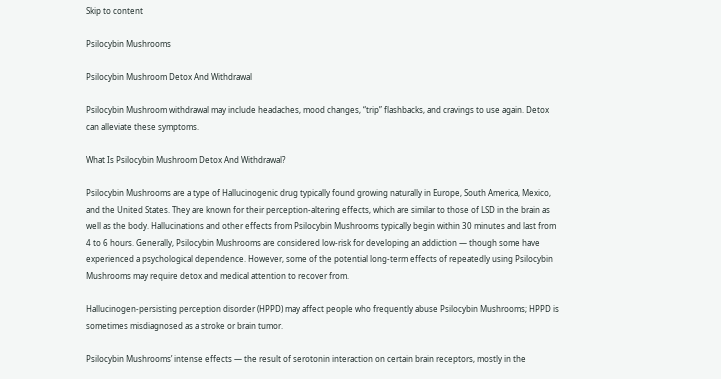Skip to content

Psilocybin Mushrooms

Psilocybin Mushroom Detox And Withdrawal

Psilocybin Mushroom withdrawal may include headaches, mood changes, “trip” flashbacks, and cravings to use again. Detox can alleviate these symptoms.

What Is Psilocybin Mushroom Detox And Withdrawal?

Psilocybin Mushrooms are a type of Hallucinogenic drug typically found growing naturally in Europe, South America, Mexico, and the United States. They are known for their perception-altering effects, which are similar to those of LSD in the brain as well as the body. Hallucinations and other effects from Psilocybin Mushrooms typically begin within 30 minutes and last from 4 to 6 hours. Generally, Psilocybin Mushrooms are considered low-risk for developing an addiction — though some have experienced a psychological dependence. However, some of the potential long-term effects of repeatedly using Psilocybin Mushrooms may require detox and medical attention to recover from.

Hallucinogen-persisting perception disorder (HPPD) may affect people who frequently abuse Psilocybin Mushrooms; HPPD is sometimes misdiagnosed as a stroke or brain tumor.

Psilocybin Mushrooms’ intense effects — the result of serotonin interaction on certain brain receptors, mostly in the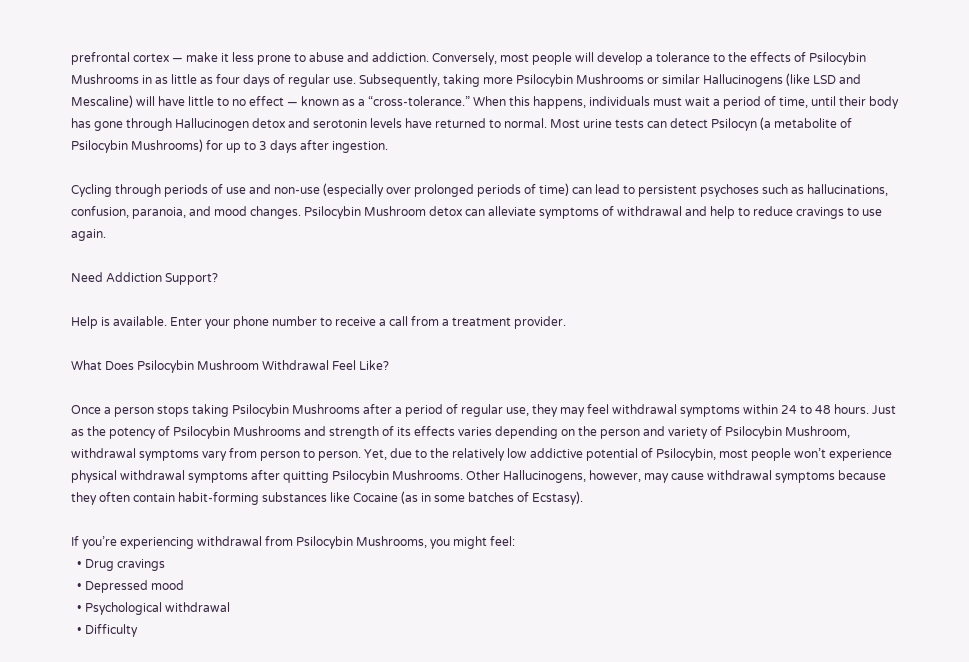prefrontal cortex — make it less prone to abuse and addiction. Conversely, most people will develop a tolerance to the effects of Psilocybin Mushrooms in as little as four days of regular use. Subsequently, taking more Psilocybin Mushrooms or similar Hallucinogens (like LSD and Mescaline) will have little to no effect — known as a “cross-tolerance.” When this happens, individuals must wait a period of time, until their body has gone through Hallucinogen detox and serotonin levels have returned to normal. Most urine tests can detect Psilocyn (a metabolite of Psilocybin Mushrooms) for up to 3 days after ingestion.

Cycling through periods of use and non-use (especially over prolonged periods of time) can lead to persistent psychoses such as hallucinations, confusion, paranoia, and mood changes. Psilocybin Mushroom detox can alleviate symptoms of withdrawal and help to reduce cravings to use again.

Need Addiction Support?

Help is available. Enter your phone number to receive a call from a treatment provider.

What Does Psilocybin Mushroom Withdrawal Feel Like?

Once a person stops taking Psilocybin Mushrooms after a period of regular use, they may feel withdrawal symptoms within 24 to 48 hours. Just as the potency of Psilocybin Mushrooms and strength of its effects varies depending on the person and variety of Psilocybin Mushroom, withdrawal symptoms vary from person to person. Yet, due to the relatively low addictive potential of Psilocybin, most people won’t experience physical withdrawal symptoms after quitting Psilocybin Mushrooms. Other Hallucinogens, however, may cause withdrawal symptoms because they often contain habit-forming substances like Cocaine (as in some batches of Ecstasy).

If you’re experiencing withdrawal from Psilocybin Mushrooms, you might feel:
  • Drug cravings
  • Depressed mood
  • Psychological withdrawal
  • Difficulty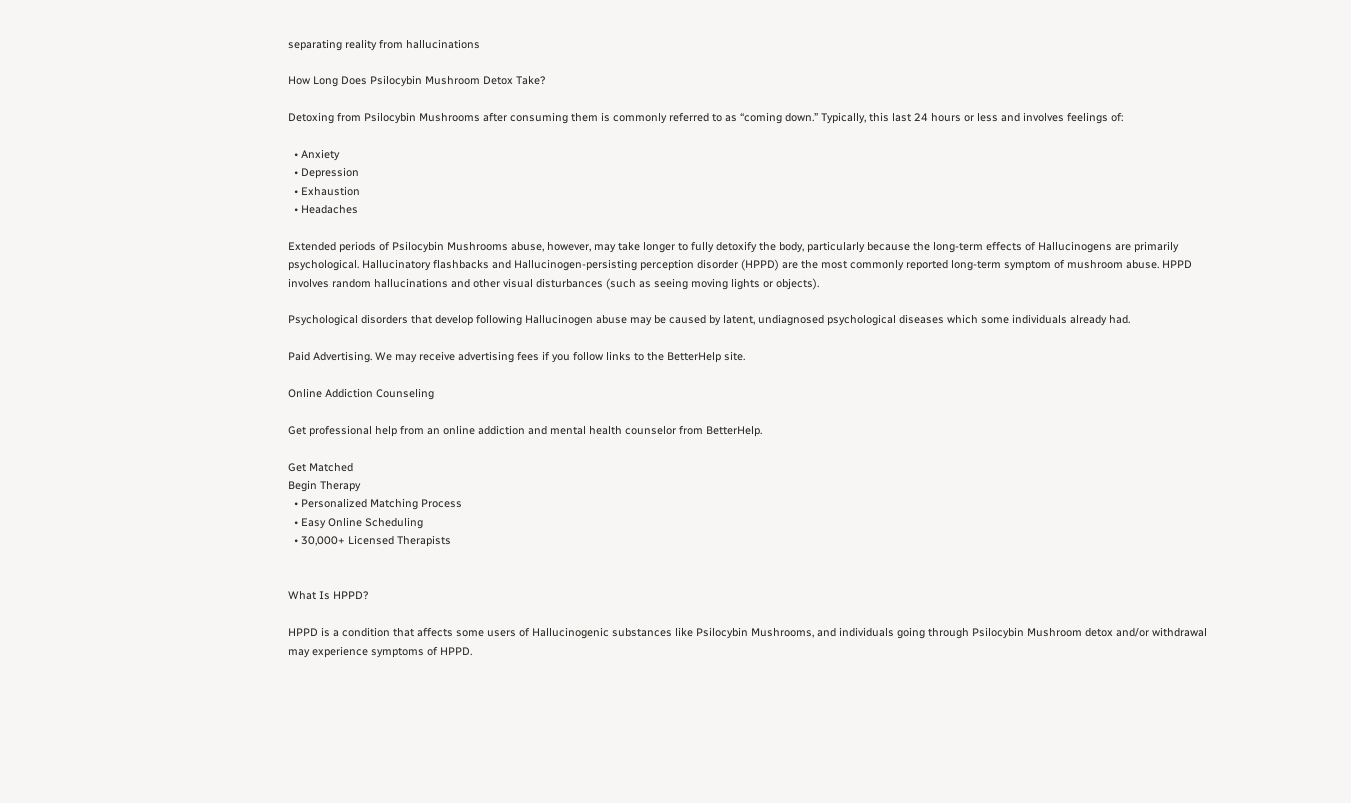separating reality from hallucinations

How Long Does Psilocybin Mushroom Detox Take?

Detoxing from Psilocybin Mushrooms after consuming them is commonly referred to as “coming down.” Typically, this last 24 hours or less and involves feelings of:

  • Anxiety
  • Depression
  • Exhaustion
  • Headaches

Extended periods of Psilocybin Mushrooms abuse, however, may take longer to fully detoxify the body, particularly because the long-term effects of Hallucinogens are primarily psychological. Hallucinatory flashbacks and Hallucinogen-persisting perception disorder (HPPD) are the most commonly reported long-term symptom of mushroom abuse. HPPD involves random hallucinations and other visual disturbances (such as seeing moving lights or objects).

Psychological disorders that develop following Hallucinogen abuse may be caused by latent, undiagnosed psychological diseases which some individuals already had.

Paid Advertising. We may receive advertising fees if you follow links to the BetterHelp site.

Online Addiction Counseling

Get professional help from an online addiction and mental health counselor from BetterHelp.

Get Matched
Begin Therapy
  • Personalized Matching Process
  • Easy Online Scheduling
  • 30,000+ Licensed Therapists


What Is HPPD?

HPPD is a condition that affects some users of Hallucinogenic substances like Psilocybin Mushrooms, and individuals going through Psilocybin Mushroom detox and/or withdrawal may experience symptoms of HPPD.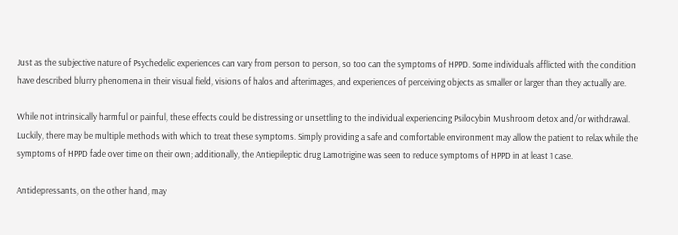Just as the subjective nature of Psychedelic experiences can vary from person to person, so too can the symptoms of HPPD. Some individuals afflicted with the condition have described blurry phenomena in their visual field, visions of halos and afterimages, and experiences of perceiving objects as smaller or larger than they actually are.

While not intrinsically harmful or painful, these effects could be distressing or unsettling to the individual experiencing Psilocybin Mushroom detox and/or withdrawal. Luckily, there may be multiple methods with which to treat these symptoms. Simply providing a safe and comfortable environment may allow the patient to relax while the symptoms of HPPD fade over time on their own; additionally, the Antiepileptic drug Lamotrigine was seen to reduce symptoms of HPPD in at least 1 case.

Antidepressants, on the other hand, may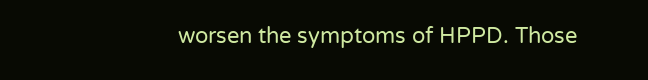worsen the symptoms of HPPD. Those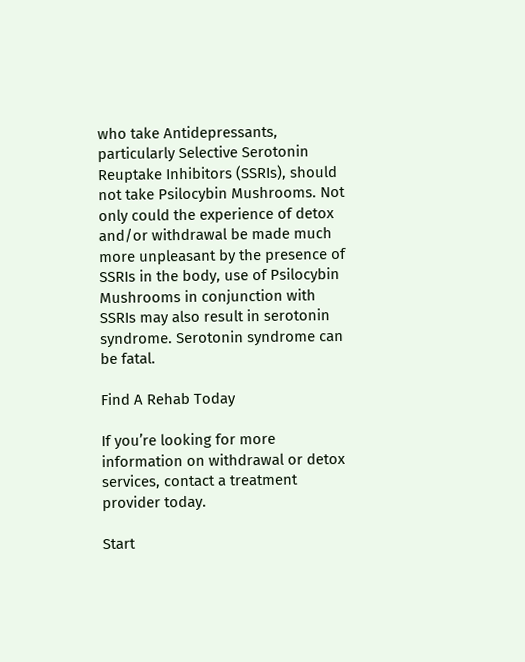who take Antidepressants, particularly Selective Serotonin Reuptake Inhibitors (SSRIs), should not take Psilocybin Mushrooms. Not only could the experience of detox and/or withdrawal be made much more unpleasant by the presence of SSRIs in the body, use of Psilocybin Mushrooms in conjunction with SSRIs may also result in serotonin syndrome. Serotonin syndrome can be fatal.

Find A Rehab Today

If you’re looking for more information on withdrawal or detox services, contact a treatment provider today.

Start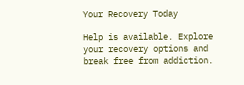Your Recovery Today

Help is available. Explore your recovery options and break free from addiction.